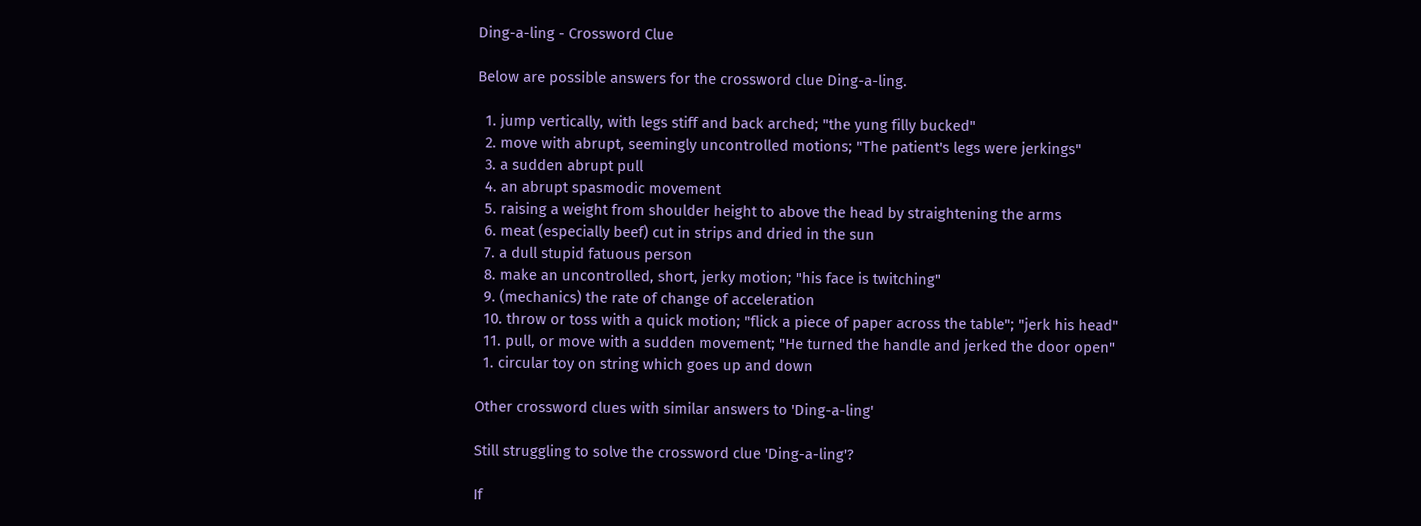Ding-a-ling - Crossword Clue

Below are possible answers for the crossword clue Ding-a-ling.

  1. jump vertically, with legs stiff and back arched; "the yung filly bucked"
  2. move with abrupt, seemingly uncontrolled motions; "The patient's legs were jerkings"
  3. a sudden abrupt pull
  4. an abrupt spasmodic movement
  5. raising a weight from shoulder height to above the head by straightening the arms
  6. meat (especially beef) cut in strips and dried in the sun
  7. a dull stupid fatuous person
  8. make an uncontrolled, short, jerky motion; "his face is twitching"
  9. (mechanics) the rate of change of acceleration
  10. throw or toss with a quick motion; "flick a piece of paper across the table"; "jerk his head"
  11. pull, or move with a sudden movement; "He turned the handle and jerked the door open"
  1. circular toy on string which goes up and down

Other crossword clues with similar answers to 'Ding-a-ling'

Still struggling to solve the crossword clue 'Ding-a-ling'?

If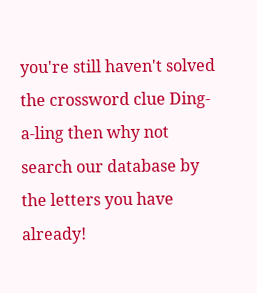you're still haven't solved the crossword clue Ding-a-ling then why not search our database by the letters you have already!